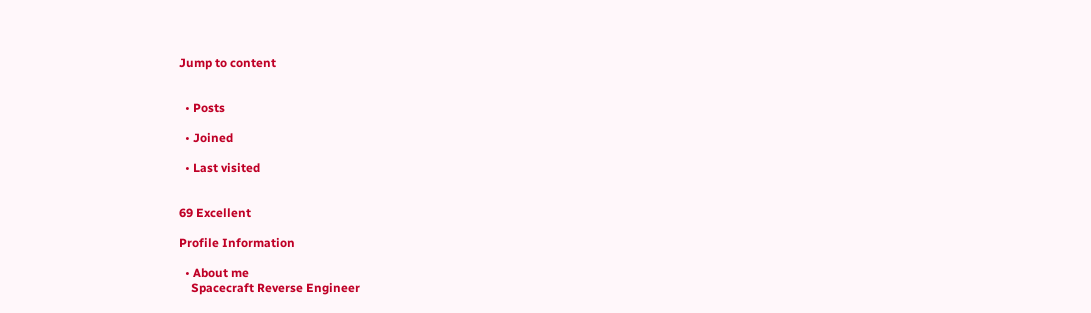Jump to content


  • Posts

  • Joined

  • Last visited


69 Excellent

Profile Information

  • About me
    Spacecraft Reverse Engineer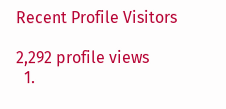Recent Profile Visitors

2,292 profile views
  1.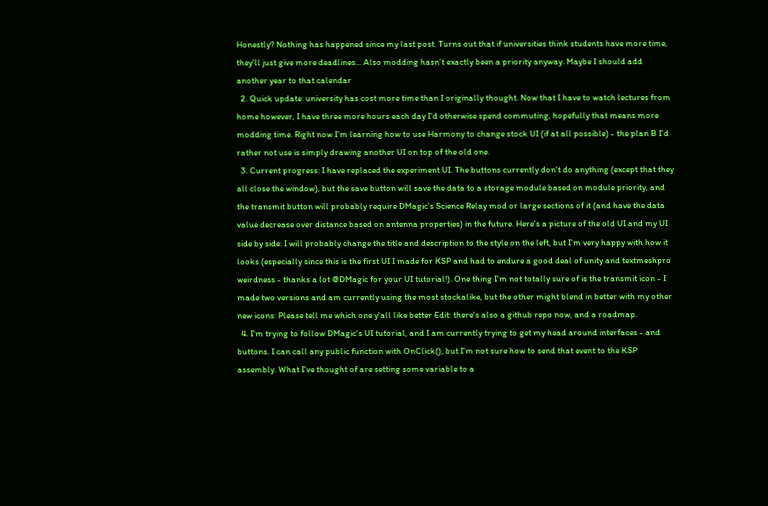Honestly? Nothing has happened since my last post. Turns out that if universities think students have more time, they'll just give more deadlines... Also modding hasn't exactly been a priority anyway. Maybe I should add another year to that calendar
  2. Quick update: university has cost more time than I originally thought. Now that I have to watch lectures from home however, I have three more hours each day I'd otherwise spend commuting, hopefully that means more modding time. Right now I'm learning how to use Harmony to change stock UI (if at all possible) - the plan B I'd rather not use is simply drawing another UI on top of the old one.
  3. Current progress: I have replaced the experiment UI. The buttons currently don't do anything (except that they all close the window), but the save button will save the data to a storage module based on module priority, and the transmit button will probably require DMagic's Science Relay mod or large sections of it (and have the data value decrease over distance based on antenna properties) in the future. Here's a picture of the old UI and my UI side by side: I will probably change the title and description to the style on the left, but I'm very happy with how it looks (especially since this is the first UI I made for KSP and had to endure a good deal of unity and textmeshpro weirdness - thanks a lot @DMagic for your UI tutorial!). One thing I'm not totally sure of is the transmit icon - I made two versions and am currently using the most stockalike, but the other might blend in better with my other new icons: Please tell me which one y'all like better Edit: there's also a github repo now, and a roadmap.
  4. I'm trying to follow DMagic's UI tutorial, and I am currently trying to get my head around interfaces - and buttons. I can call any public function with OnClick(), but I'm not sure how to send that event to the KSP assembly. What I've thought of are setting some variable to a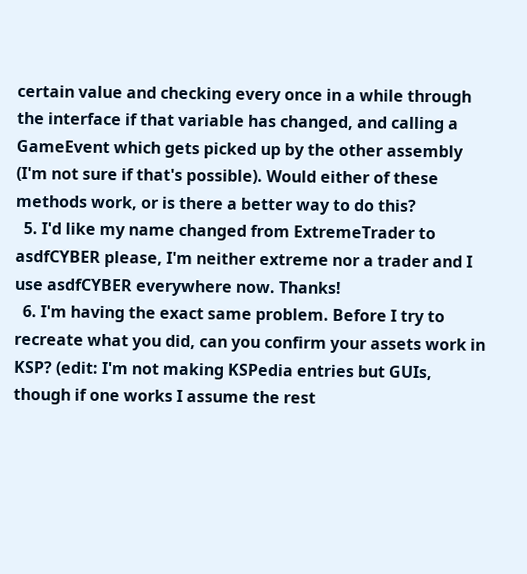certain value and checking every once in a while through the interface if that variable has changed, and calling a GameEvent which gets picked up by the other assembly (I'm not sure if that's possible). Would either of these methods work, or is there a better way to do this?
  5. I'd like my name changed from ExtremeTrader to asdfCYBER please, I'm neither extreme nor a trader and I use asdfCYBER everywhere now. Thanks!
  6. I'm having the exact same problem. Before I try to recreate what you did, can you confirm your assets work in KSP? (edit: I'm not making KSPedia entries but GUIs, though if one works I assume the rest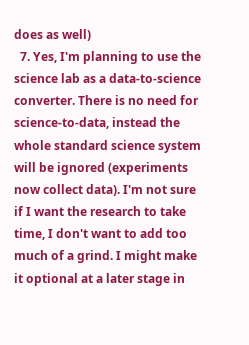does as well)
  7. Yes, I'm planning to use the science lab as a data-to-science converter. There is no need for science-to-data, instead the whole standard science system will be ignored (experiments now collect data). I'm not sure if I want the research to take time, I don't want to add too much of a grind. I might make it optional at a later stage in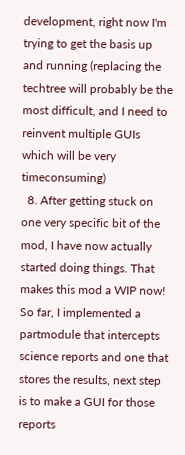development, right now I'm trying to get the basis up and running (replacing the techtree will probably be the most difficult, and I need to reinvent multiple GUIs which will be very timeconsuming)
  8. After getting stuck on one very specific bit of the mod, I have now actually started doing things. That makes this mod a WIP now! So far, I implemented a partmodule that intercepts science reports and one that stores the results, next step is to make a GUI for those reports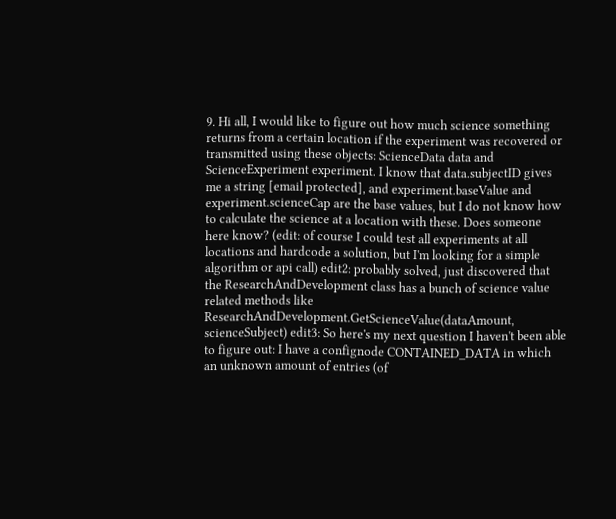9. Hi all, I would like to figure out how much science something returns from a certain location if the experiment was recovered or transmitted using these objects: ScienceData data and ScienceExperiment experiment. I know that data.subjectID gives me a string [email protected], and experiment.baseValue and experiment.scienceCap are the base values, but I do not know how to calculate the science at a location with these. Does someone here know? (edit: of course I could test all experiments at all locations and hardcode a solution, but I'm looking for a simple algorithm or api call) edit2: probably solved, just discovered that the ResearchAndDevelopment class has a bunch of science value related methods like ResearchAndDevelopment.GetScienceValue(dataAmount, scienceSubject) edit3: So here's my next question I haven't been able to figure out: I have a confignode CONTAINED_DATA in which an unknown amount of entries (of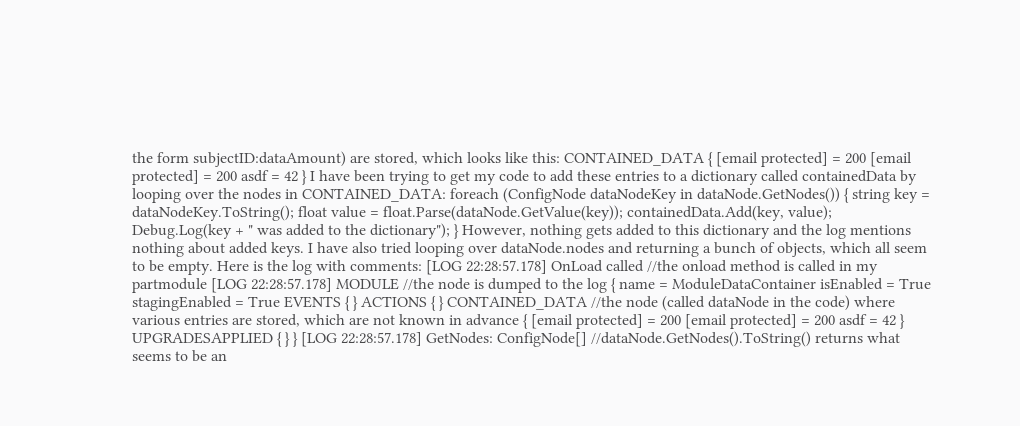the form subjectID:dataAmount) are stored, which looks like this: CONTAINED_DATA { [email protected] = 200 [email protected] = 200 asdf = 42 } I have been trying to get my code to add these entries to a dictionary called containedData by looping over the nodes in CONTAINED_DATA: foreach (ConfigNode dataNodeKey in dataNode.GetNodes()) { string key = dataNodeKey.ToString(); float value = float.Parse(dataNode.GetValue(key)); containedData.Add(key, value); Debug.Log(key + " was added to the dictionary"); } However, nothing gets added to this dictionary and the log mentions nothing about added keys. I have also tried looping over dataNode.nodes and returning a bunch of objects, which all seem to be empty. Here is the log with comments: [LOG 22:28:57.178] OnLoad called //the onload method is called in my partmodule [LOG 22:28:57.178] MODULE //the node is dumped to the log { name = ModuleDataContainer isEnabled = True stagingEnabled = True EVENTS { } ACTIONS { } CONTAINED_DATA //the node (called dataNode in the code) where various entries are stored, which are not known in advance { [email protected] = 200 [email protected] = 200 asdf = 42 } UPGRADESAPPLIED { } } [LOG 22:28:57.178] GetNodes: ConfigNode[] //dataNode.GetNodes().ToString() returns what seems to be an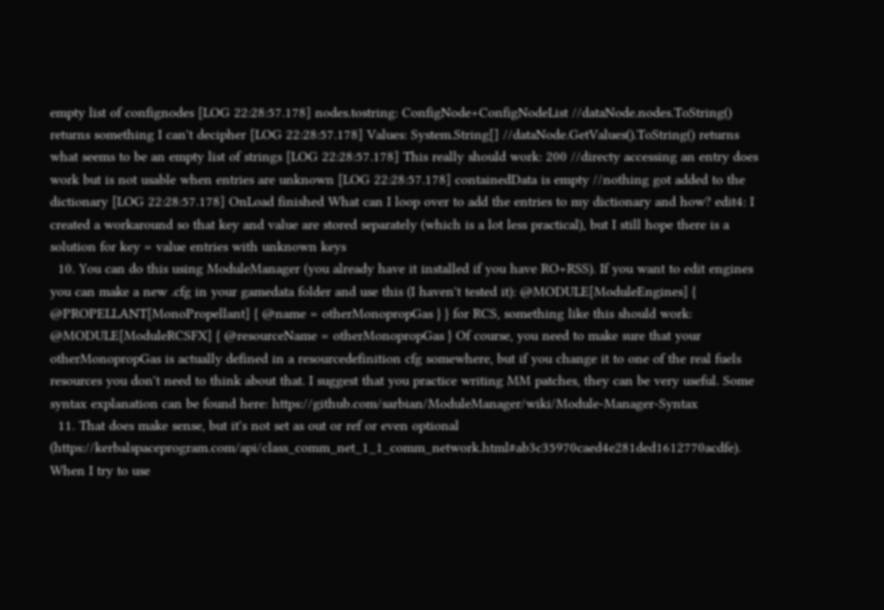empty list of confignodes [LOG 22:28:57.178] nodes.tostring: ConfigNode+ConfigNodeList //dataNode.nodes.ToString() returns something I can't decipher [LOG 22:28:57.178] Values: System.String[] //dataNode.GetValues().ToString() returns what seems to be an empty list of strings [LOG 22:28:57.178] This really should work: 200 //directy accessing an entry does work but is not usable when entries are unknown [LOG 22:28:57.178] containedData is empty //nothing got added to the dictionary [LOG 22:28:57.178] OnLoad finished What can I loop over to add the entries to my dictionary and how? edit4: I created a workaround so that key and value are stored separately (which is a lot less practical), but I still hope there is a solution for key = value entries with unknown keys
  10. You can do this using ModuleManager (you already have it installed if you have RO+RSS). If you want to edit engines you can make a new .cfg in your gamedata folder and use this (I haven't tested it): @MODULE[ModuleEngines] { @PROPELLANT[MonoPropellant] { @name = otherMonopropGas } } for RCS, something like this should work: @MODULE[ModuleRCSFX] { @resourceName = otherMonopropGas } Of course, you need to make sure that your otherMonopropGas is actually defined in a resourcedefinition cfg somewhere, but if you change it to one of the real fuels resources you don't need to think about that. I suggest that you practice writing MM patches, they can be very useful. Some syntax explanation can be found here: https://github.com/sarbian/ModuleManager/wiki/Module-Manager-Syntax
  11. That does make sense, but it's not set as out or ref or even optional (https://kerbalspaceprogram.com/api/class_comm_net_1_1_comm_network.html#ab3c35970caed4e281ded1612770acdfe). When I try to use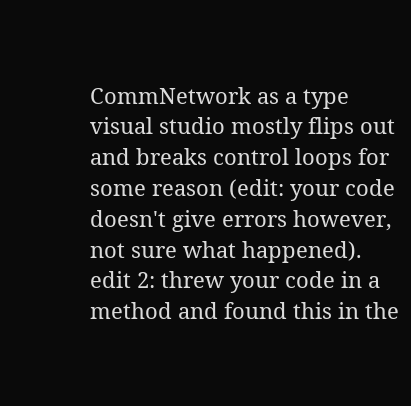CommNetwork as a type visual studio mostly flips out and breaks control loops for some reason (edit: your code doesn't give errors however, not sure what happened). edit 2: threw your code in a method and found this in the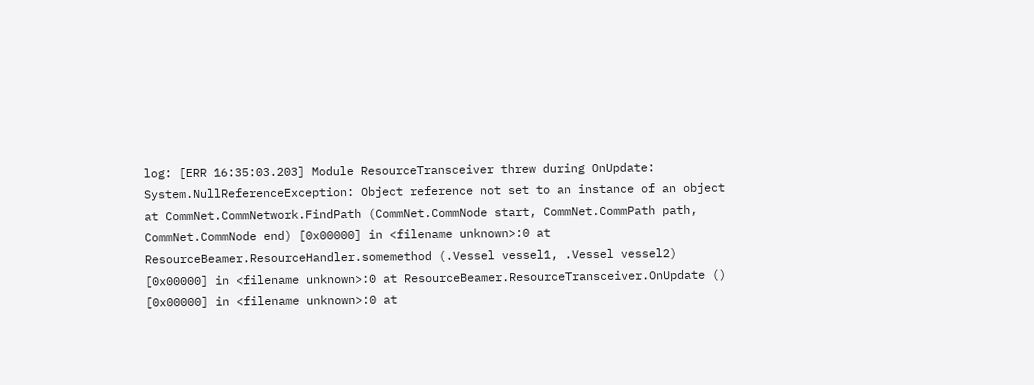log: [ERR 16:35:03.203] Module ResourceTransceiver threw during OnUpdate: System.NullReferenceException: Object reference not set to an instance of an object at CommNet.CommNetwork.FindPath (CommNet.CommNode start, CommNet.CommPath path, CommNet.CommNode end) [0x00000] in <filename unknown>:0 at ResourceBeamer.ResourceHandler.somemethod (.Vessel vessel1, .Vessel vessel2) [0x00000] in <filename unknown>:0 at ResourceBeamer.ResourceTransceiver.OnUpdate () [0x00000] in <filename unknown>:0 at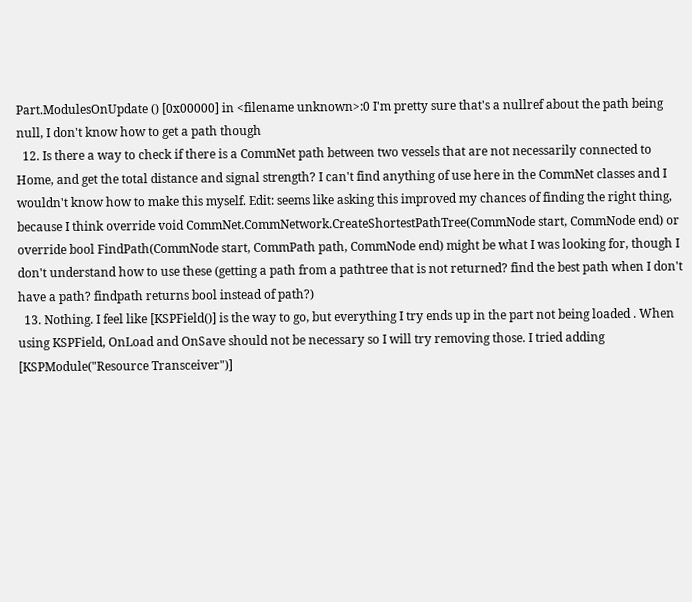Part.ModulesOnUpdate () [0x00000] in <filename unknown>:0 I'm pretty sure that's a nullref about the path being null, I don't know how to get a path though
  12. Is there a way to check if there is a CommNet path between two vessels that are not necessarily connected to Home, and get the total distance and signal strength? I can't find anything of use here in the CommNet classes and I wouldn't know how to make this myself. Edit: seems like asking this improved my chances of finding the right thing, because I think override void CommNet.CommNetwork.CreateShortestPathTree(CommNode start, CommNode end) or override bool FindPath(CommNode start, CommPath path, CommNode end) might be what I was looking for, though I don't understand how to use these (getting a path from a pathtree that is not returned? find the best path when I don't have a path? findpath returns bool instead of path?)
  13. Nothing. I feel like [KSPField()] is the way to go, but everything I try ends up in the part not being loaded . When using KSPField, OnLoad and OnSave should not be necessary so I will try removing those. I tried adding [KSPModule("Resource Transceiver")]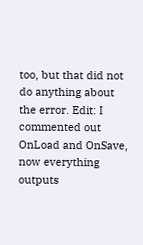too, but that did not do anything about the error. Edit: I commented out OnLoad and OnSave, now everything outputs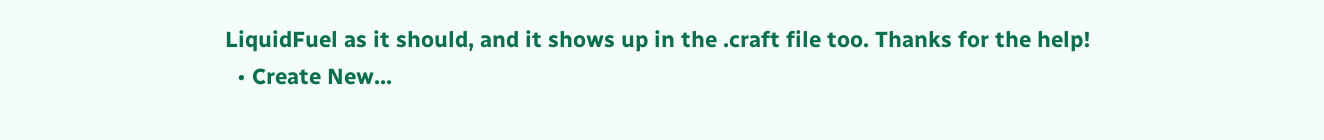LiquidFuel as it should, and it shows up in the .craft file too. Thanks for the help!
  • Create New...